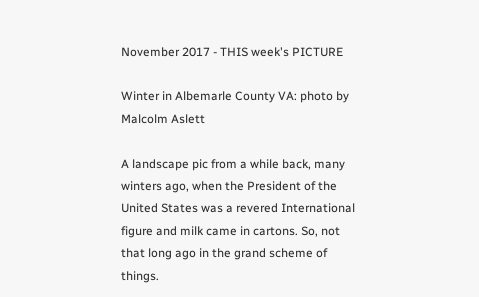November 2017 - THIS week's PICTURE

Winter in Albemarle County VA: photo by Malcolm Aslett

A landscape pic from a while back, many winters ago, when the President of the United States was a revered International figure and milk came in cartons. So, not that long ago in the grand scheme of things.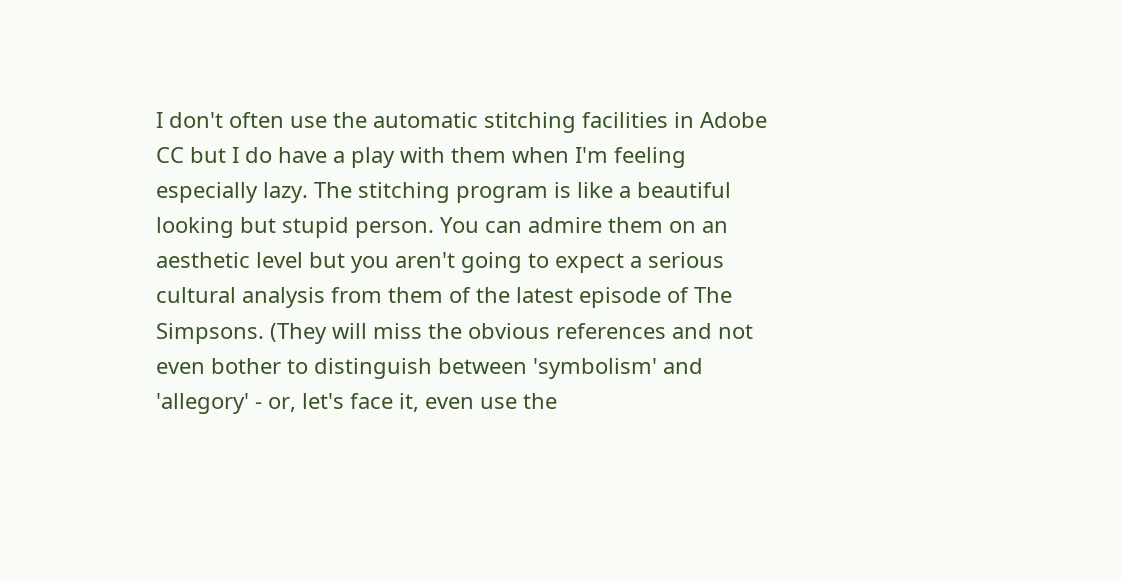I don't often use the automatic stitching facilities in Adobe CC but I do have a play with them when I'm feeling especially lazy. The stitching program is like a beautiful looking but stupid person. You can admire them on an aesthetic level but you aren't going to expect a serious cultural analysis from them of the latest episode of The Simpsons. (They will miss the obvious references and not even bother to distinguish between 'symbolism' and 'allegory' - or, let's face it, even use the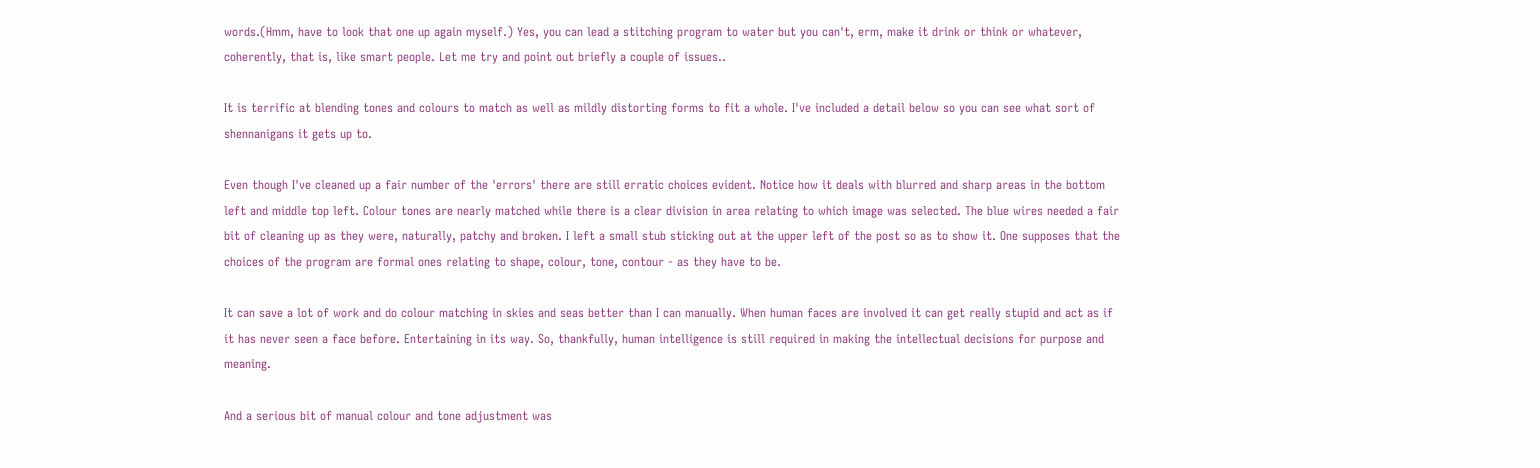words.(Hmm, have to look that one up again myself.) Yes, you can lead a stitching program to water but you can't, erm, make it drink or think or whatever, coherently, that is, like smart people. Let me try and point out briefly a couple of issues..

It is terrific at blending tones and colours to match as well as mildly distorting forms to fit a whole. I've included a detail below so you can see what sort of shennanigans it gets up to.

Even though I've cleaned up a fair number of the 'errors' there are still erratic choices evident. Notice how it deals with blurred and sharp areas in the bottom left and middle top left. Colour tones are nearly matched while there is a clear division in area relating to which image was selected. The blue wires needed a fair bit of cleaning up as they were, naturally, patchy and broken. I left a small stub sticking out at the upper left of the post so as to show it. One supposes that the choices of the program are formal ones relating to shape, colour, tone, contour - as they have to be.

It can save a lot of work and do colour matching in skies and seas better than I can manually. When human faces are involved it can get really stupid and act as if it has never seen a face before. Entertaining in its way. So, thankfully, human intelligence is still required in making the intellectual decisions for purpose and meaning.

And a serious bit of manual colour and tone adjustment was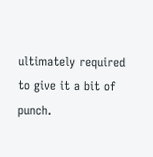ultimately required to give it a bit of punch.